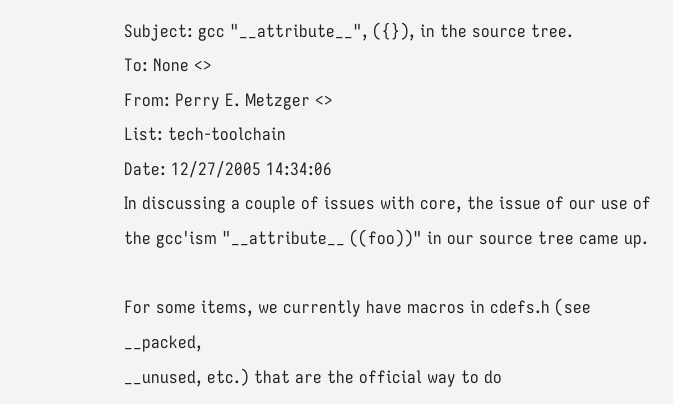Subject: gcc "__attribute__", ({}), in the source tree.
To: None <>
From: Perry E. Metzger <>
List: tech-toolchain
Date: 12/27/2005 14:34:06
In discussing a couple of issues with core, the issue of our use of
the gcc'ism "__attribute__ ((foo))" in our source tree came up.

For some items, we currently have macros in cdefs.h (see __packed,
__unused, etc.) that are the official way to do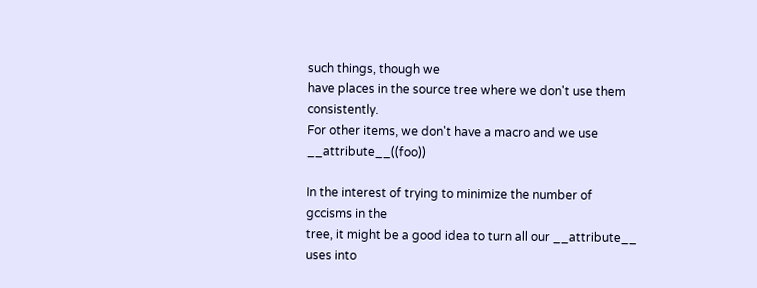such things, though we
have places in the source tree where we don't use them consistently.
For other items, we don't have a macro and we use __attribute__((foo))

In the interest of trying to minimize the number of gccisms in the
tree, it might be a good idea to turn all our __attribute__ uses into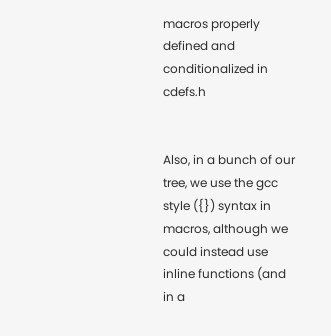macros properly defined and conditionalized in cdefs.h


Also, in a bunch of our tree, we use the gcc style ({}) syntax in
macros, although we could instead use inline functions (and in a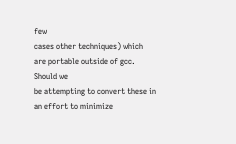few
cases other techniques) which are portable outside of gcc. Should we
be attempting to convert these in an effort to minimize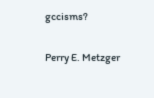gccisms?

Perry E. Metzger